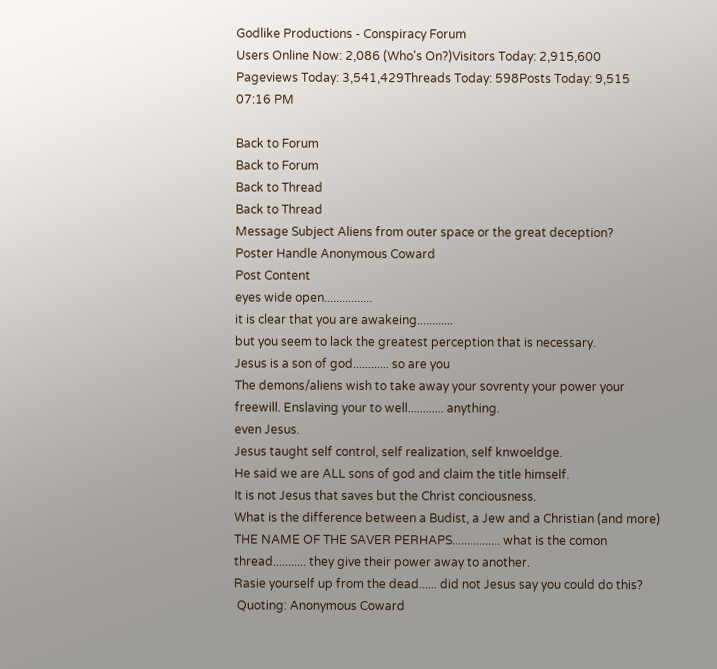Godlike Productions - Conspiracy Forum
Users Online Now: 2,086 (Who's On?)Visitors Today: 2,915,600
Pageviews Today: 3,541,429Threads Today: 598Posts Today: 9,515
07:16 PM

Back to Forum
Back to Forum
Back to Thread
Back to Thread
Message Subject Aliens from outer space or the great deception?
Poster Handle Anonymous Coward
Post Content
eyes wide open................
it is clear that you are awakeing............
but you seem to lack the greatest perception that is necessary.
Jesus is a son of god............ so are you
The demons/aliens wish to take away your sovrenty your power your freewill. Enslaving your to well............ anything.
even Jesus.
Jesus taught self control, self realization, self knwoeldge.
He said we are ALL sons of god and claim the title himself.
It is not Jesus that saves but the Christ conciousness.
What is the difference between a Budist, a Jew and a Christian (and more) THE NAME OF THE SAVER PERHAPS................ what is the comon thread........... they give their power away to another.
Rasie yourself up from the dead...... did not Jesus say you could do this?
 Quoting: Anonymous Coward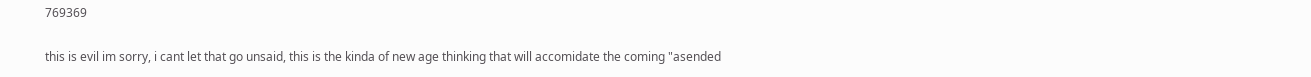769369

this is evil im sorry, i cant let that go unsaid, this is the kinda of new age thinking that will accomidate the coming "asended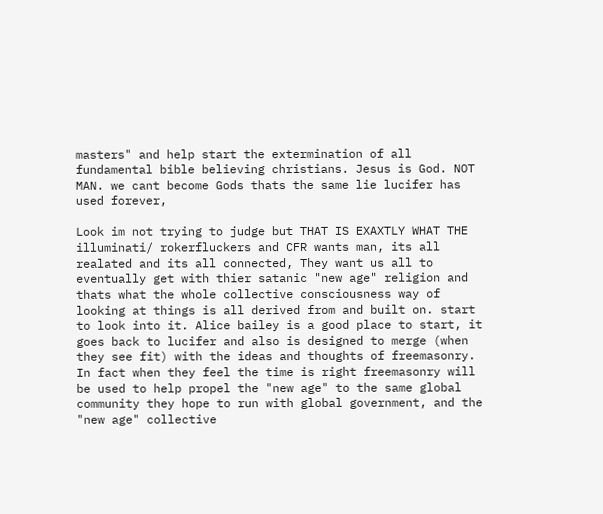masters" and help start the extermination of all fundamental bible believing christians. Jesus is God. NOT MAN. we cant become Gods thats the same lie lucifer has used forever,

Look im not trying to judge but THAT IS EXAXTLY WHAT THE illuminati/ rokerfluckers and CFR wants man, its all realated and its all connected, They want us all to eventually get with thier satanic "new age" religion and thats what the whole collective consciousness way of looking at things is all derived from and built on. start to look into it. Alice bailey is a good place to start, it goes back to lucifer and also is designed to merge (when they see fit) with the ideas and thoughts of freemasonry. In fact when they feel the time is right freemasonry will be used to help propel the "new age" to the same global community they hope to run with global government, and the "new age" collective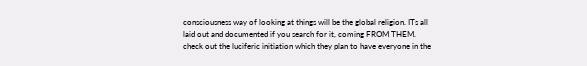consciousness way of looking at things will be the global religion. ITs all laid out and documented if you search for it, coming FROM THEM. check out the luciferic initiation which they plan to have everyone in the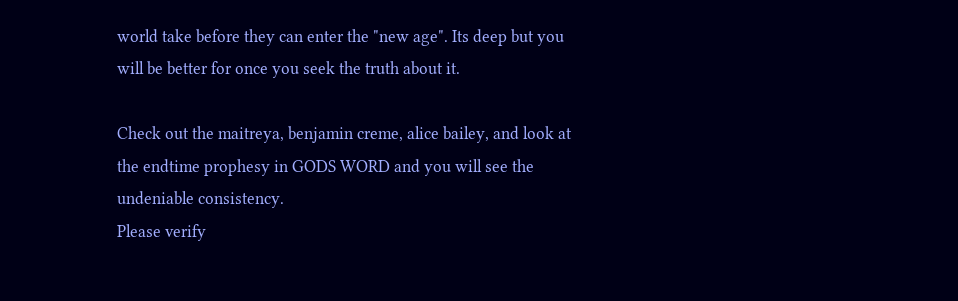world take before they can enter the "new age". Its deep but you will be better for once you seek the truth about it.

Check out the maitreya, benjamin creme, alice bailey, and look at the endtime prophesy in GODS WORD and you will see the undeniable consistency.
Please verify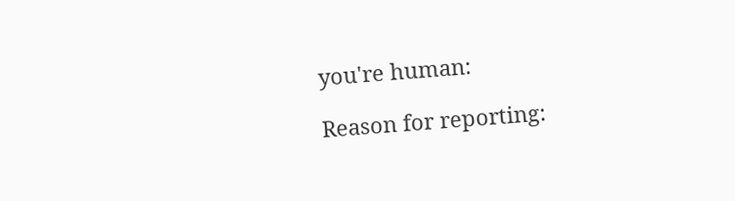you're human:

Reason for reporting: